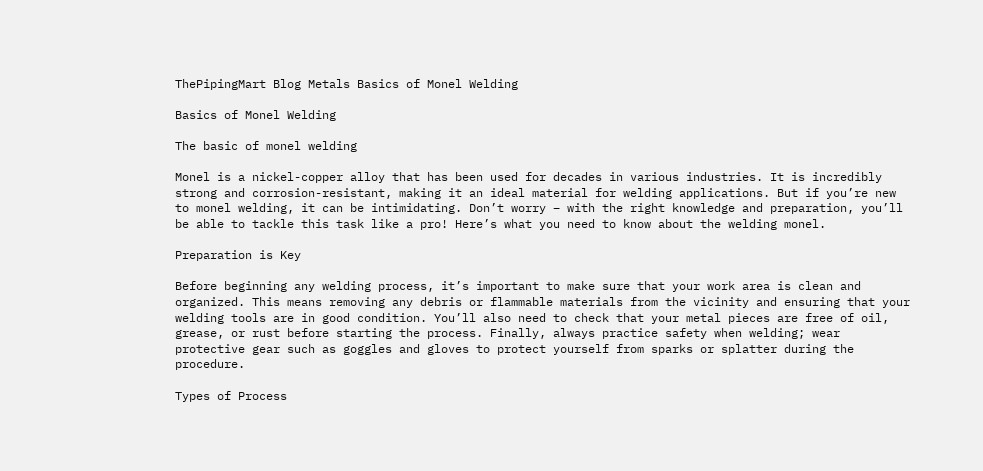ThePipingMart Blog Metals Basics of Monel Welding

Basics of Monel Welding

The basic of monel welding

Monel is a nickel-copper alloy that has been used for decades in various industries. It is incredibly strong and corrosion-resistant, making it an ideal material for welding applications. But if you’re new to monel welding, it can be intimidating. Don’t worry – with the right knowledge and preparation, you’ll be able to tackle this task like a pro! Here’s what you need to know about the welding monel.

Preparation is Key

Before beginning any welding process, it’s important to make sure that your work area is clean and organized. This means removing any debris or flammable materials from the vicinity and ensuring that your welding tools are in good condition. You’ll also need to check that your metal pieces are free of oil, grease, or rust before starting the process. Finally, always practice safety when welding; wear protective gear such as goggles and gloves to protect yourself from sparks or splatter during the procedure.

Types of Process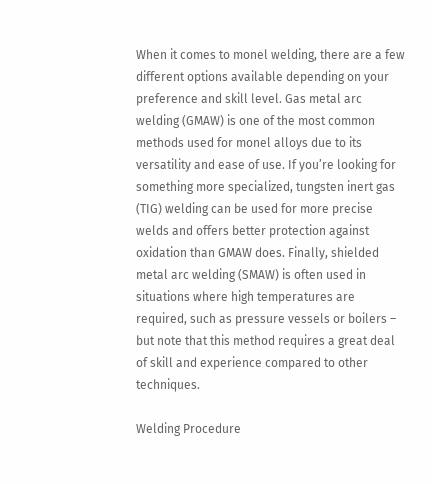When it comes to monel welding, there are a few different options available depending on your preference and skill level. Gas metal arc welding (GMAW) is one of the most common methods used for monel alloys due to its versatility and ease of use. If you’re looking for something more specialized, tungsten inert gas (TIG) welding can be used for more precise welds and offers better protection against oxidation than GMAW does. Finally, shielded metal arc welding (SMAW) is often used in situations where high temperatures are required, such as pressure vessels or boilers – but note that this method requires a great deal of skill and experience compared to other techniques.

Welding Procedure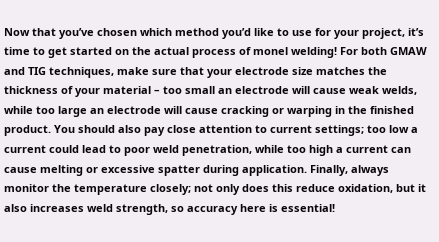Now that you’ve chosen which method you’d like to use for your project, it’s time to get started on the actual process of monel welding! For both GMAW and TIG techniques, make sure that your electrode size matches the thickness of your material – too small an electrode will cause weak welds, while too large an electrode will cause cracking or warping in the finished product. You should also pay close attention to current settings; too low a current could lead to poor weld penetration, while too high a current can cause melting or excessive spatter during application. Finally, always monitor the temperature closely; not only does this reduce oxidation, but it also increases weld strength, so accuracy here is essential!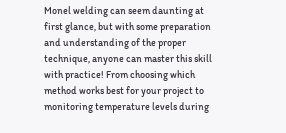Monel welding can seem daunting at first glance, but with some preparation and understanding of the proper technique, anyone can master this skill with practice! From choosing which method works best for your project to monitoring temperature levels during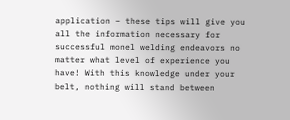application – these tips will give you all the information necessary for successful monel welding endeavors no matter what level of experience you have! With this knowledge under your belt, nothing will stand between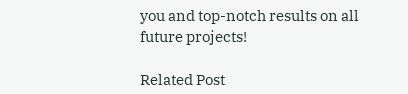you and top-notch results on all future projects!

Related Post